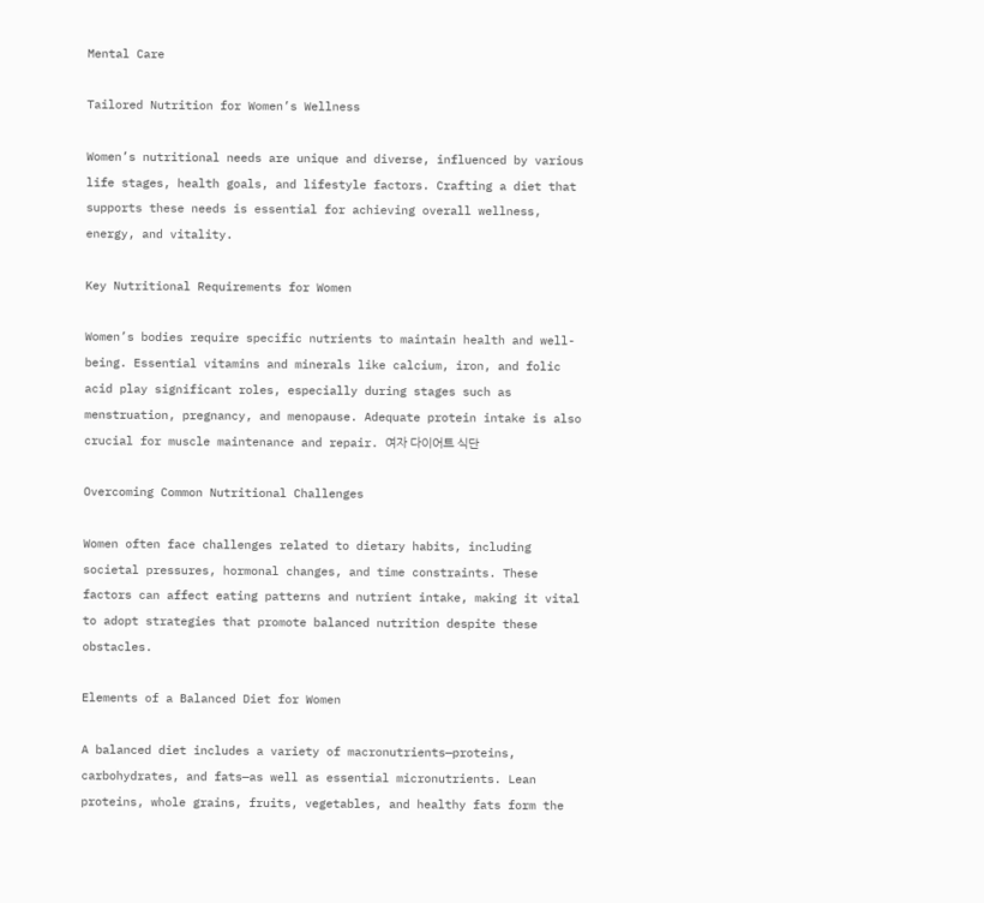Mental Care

Tailored Nutrition for Women’s Wellness

Women’s nutritional needs are unique and diverse, influenced by various life stages, health goals, and lifestyle factors. Crafting a diet that supports these needs is essential for achieving overall wellness, energy, and vitality.

Key Nutritional Requirements for Women

Women’s bodies require specific nutrients to maintain health and well-being. Essential vitamins and minerals like calcium, iron, and folic acid play significant roles, especially during stages such as menstruation, pregnancy, and menopause. Adequate protein intake is also crucial for muscle maintenance and repair. 여자 다이어트 식단

Overcoming Common Nutritional Challenges

Women often face challenges related to dietary habits, including societal pressures, hormonal changes, and time constraints. These factors can affect eating patterns and nutrient intake, making it vital to adopt strategies that promote balanced nutrition despite these obstacles.

Elements of a Balanced Diet for Women

A balanced diet includes a variety of macronutrients—proteins, carbohydrates, and fats—as well as essential micronutrients. Lean proteins, whole grains, fruits, vegetables, and healthy fats form the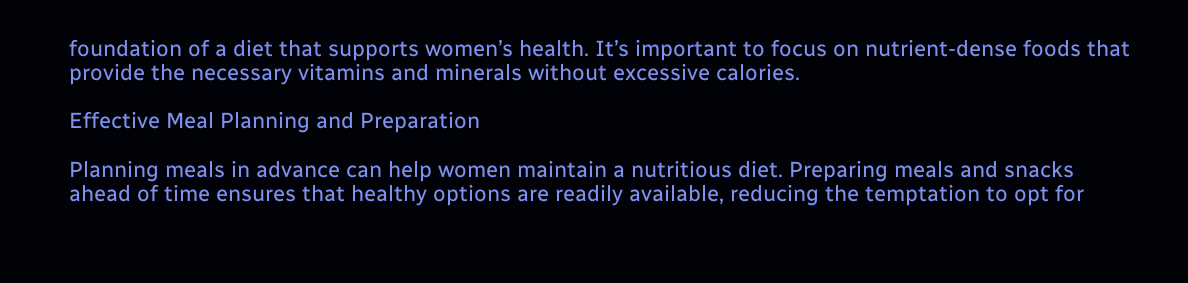foundation of a diet that supports women’s health. It’s important to focus on nutrient-dense foods that provide the necessary vitamins and minerals without excessive calories.

Effective Meal Planning and Preparation

Planning meals in advance can help women maintain a nutritious diet. Preparing meals and snacks ahead of time ensures that healthy options are readily available, reducing the temptation to opt for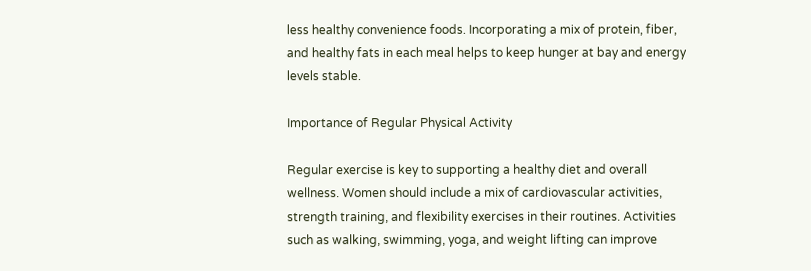less healthy convenience foods. Incorporating a mix of protein, fiber, and healthy fats in each meal helps to keep hunger at bay and energy levels stable.

Importance of Regular Physical Activity

Regular exercise is key to supporting a healthy diet and overall wellness. Women should include a mix of cardiovascular activities, strength training, and flexibility exercises in their routines. Activities such as walking, swimming, yoga, and weight lifting can improve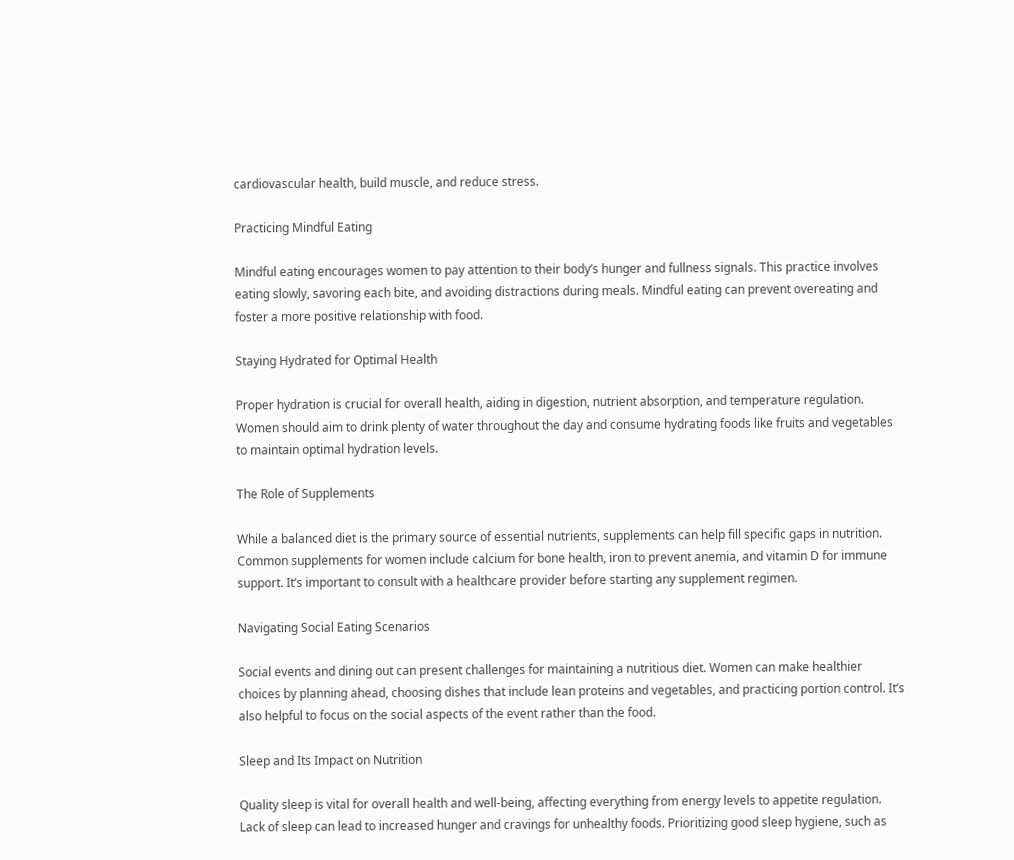cardiovascular health, build muscle, and reduce stress.

Practicing Mindful Eating

Mindful eating encourages women to pay attention to their body’s hunger and fullness signals. This practice involves eating slowly, savoring each bite, and avoiding distractions during meals. Mindful eating can prevent overeating and foster a more positive relationship with food.

Staying Hydrated for Optimal Health

Proper hydration is crucial for overall health, aiding in digestion, nutrient absorption, and temperature regulation. Women should aim to drink plenty of water throughout the day and consume hydrating foods like fruits and vegetables to maintain optimal hydration levels.

The Role of Supplements

While a balanced diet is the primary source of essential nutrients, supplements can help fill specific gaps in nutrition. Common supplements for women include calcium for bone health, iron to prevent anemia, and vitamin D for immune support. It’s important to consult with a healthcare provider before starting any supplement regimen.

Navigating Social Eating Scenarios

Social events and dining out can present challenges for maintaining a nutritious diet. Women can make healthier choices by planning ahead, choosing dishes that include lean proteins and vegetables, and practicing portion control. It’s also helpful to focus on the social aspects of the event rather than the food.

Sleep and Its Impact on Nutrition

Quality sleep is vital for overall health and well-being, affecting everything from energy levels to appetite regulation. Lack of sleep can lead to increased hunger and cravings for unhealthy foods. Prioritizing good sleep hygiene, such as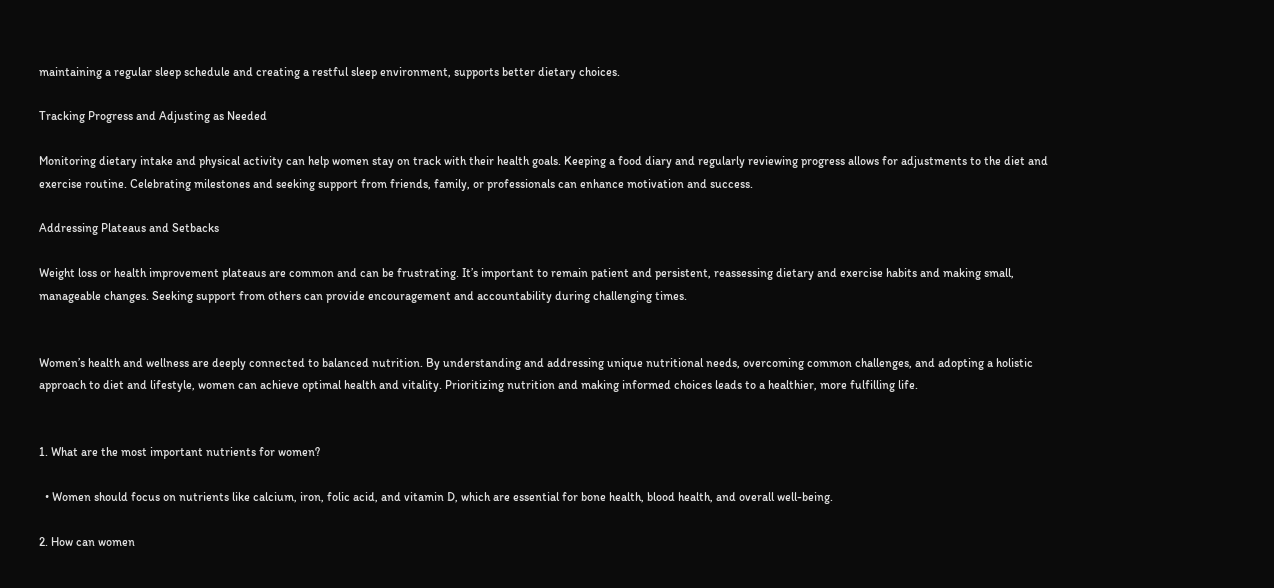maintaining a regular sleep schedule and creating a restful sleep environment, supports better dietary choices.

Tracking Progress and Adjusting as Needed

Monitoring dietary intake and physical activity can help women stay on track with their health goals. Keeping a food diary and regularly reviewing progress allows for adjustments to the diet and exercise routine. Celebrating milestones and seeking support from friends, family, or professionals can enhance motivation and success.

Addressing Plateaus and Setbacks

Weight loss or health improvement plateaus are common and can be frustrating. It’s important to remain patient and persistent, reassessing dietary and exercise habits and making small, manageable changes. Seeking support from others can provide encouragement and accountability during challenging times.


Women’s health and wellness are deeply connected to balanced nutrition. By understanding and addressing unique nutritional needs, overcoming common challenges, and adopting a holistic approach to diet and lifestyle, women can achieve optimal health and vitality. Prioritizing nutrition and making informed choices leads to a healthier, more fulfilling life.


1. What are the most important nutrients for women?

  • Women should focus on nutrients like calcium, iron, folic acid, and vitamin D, which are essential for bone health, blood health, and overall well-being.

2. How can women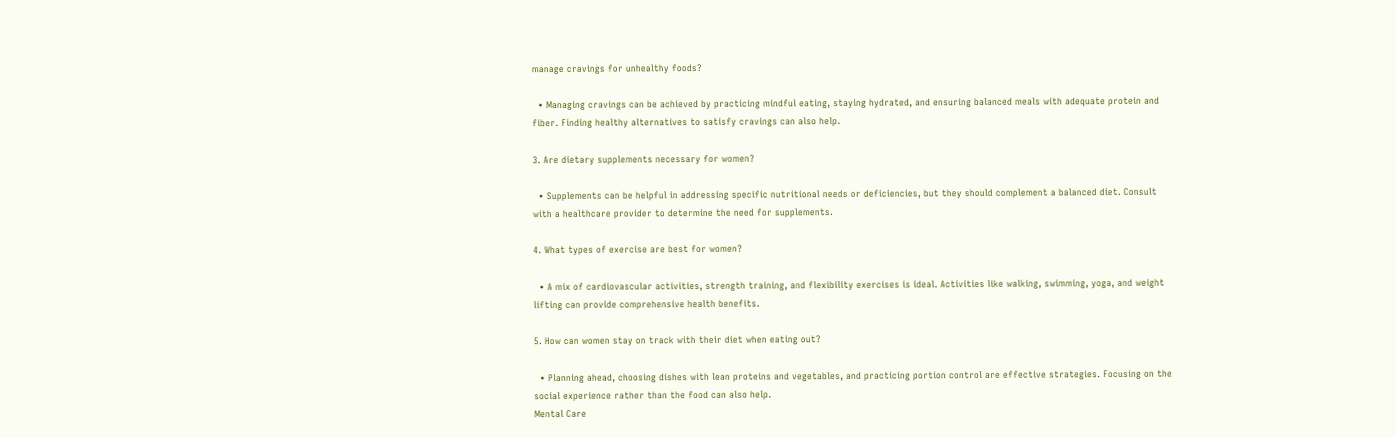manage cravings for unhealthy foods?

  • Managing cravings can be achieved by practicing mindful eating, staying hydrated, and ensuring balanced meals with adequate protein and fiber. Finding healthy alternatives to satisfy cravings can also help.

3. Are dietary supplements necessary for women?

  • Supplements can be helpful in addressing specific nutritional needs or deficiencies, but they should complement a balanced diet. Consult with a healthcare provider to determine the need for supplements.

4. What types of exercise are best for women?

  • A mix of cardiovascular activities, strength training, and flexibility exercises is ideal. Activities like walking, swimming, yoga, and weight lifting can provide comprehensive health benefits.

5. How can women stay on track with their diet when eating out?

  • Planning ahead, choosing dishes with lean proteins and vegetables, and practicing portion control are effective strategies. Focusing on the social experience rather than the food can also help.
Mental Care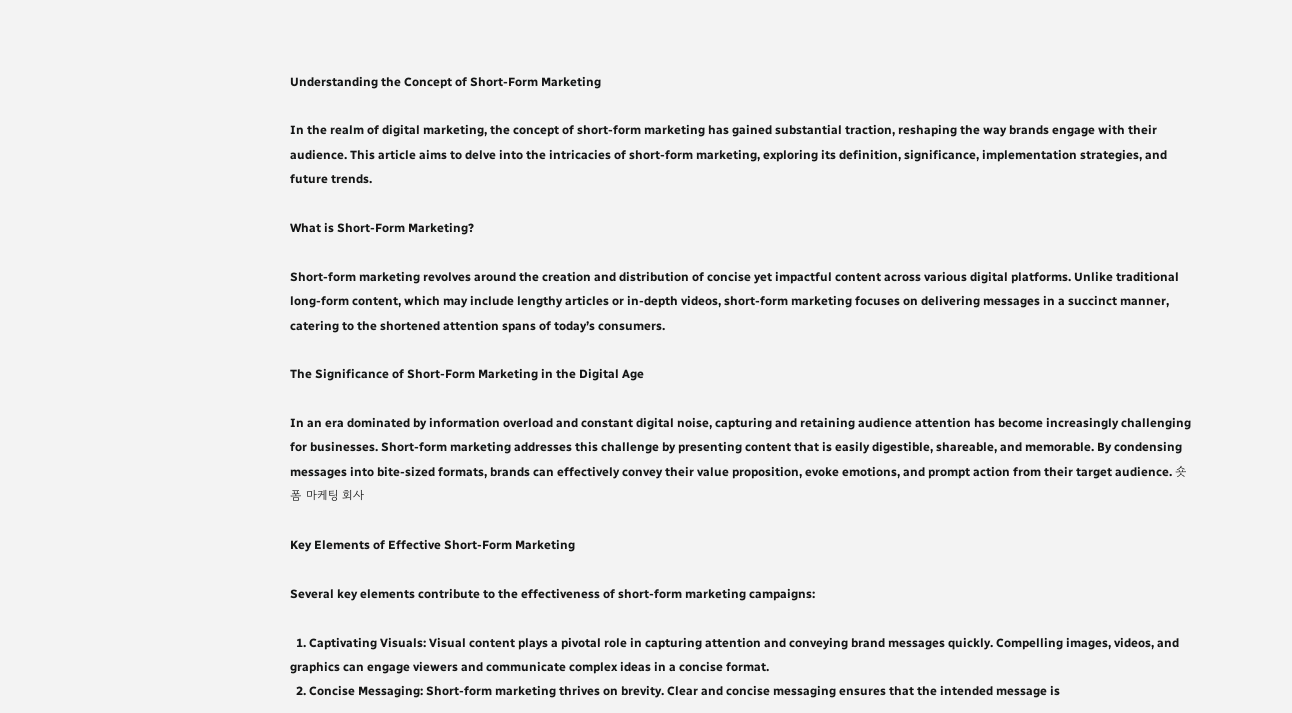Understanding the Concept of Short-Form Marketing

In the realm of digital marketing, the concept of short-form marketing has gained substantial traction, reshaping the way brands engage with their audience. This article aims to delve into the intricacies of short-form marketing, exploring its definition, significance, implementation strategies, and future trends.

What is Short-Form Marketing?

Short-form marketing revolves around the creation and distribution of concise yet impactful content across various digital platforms. Unlike traditional long-form content, which may include lengthy articles or in-depth videos, short-form marketing focuses on delivering messages in a succinct manner, catering to the shortened attention spans of today’s consumers.

The Significance of Short-Form Marketing in the Digital Age

In an era dominated by information overload and constant digital noise, capturing and retaining audience attention has become increasingly challenging for businesses. Short-form marketing addresses this challenge by presenting content that is easily digestible, shareable, and memorable. By condensing messages into bite-sized formats, brands can effectively convey their value proposition, evoke emotions, and prompt action from their target audience. 숏폼 마케팅 회사

Key Elements of Effective Short-Form Marketing

Several key elements contribute to the effectiveness of short-form marketing campaigns:

  1. Captivating Visuals: Visual content plays a pivotal role in capturing attention and conveying brand messages quickly. Compelling images, videos, and graphics can engage viewers and communicate complex ideas in a concise format.
  2. Concise Messaging: Short-form marketing thrives on brevity. Clear and concise messaging ensures that the intended message is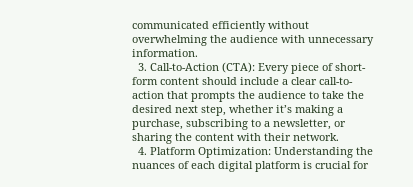communicated efficiently without overwhelming the audience with unnecessary information.
  3. Call-to-Action (CTA): Every piece of short-form content should include a clear call-to-action that prompts the audience to take the desired next step, whether it’s making a purchase, subscribing to a newsletter, or sharing the content with their network.
  4. Platform Optimization: Understanding the nuances of each digital platform is crucial for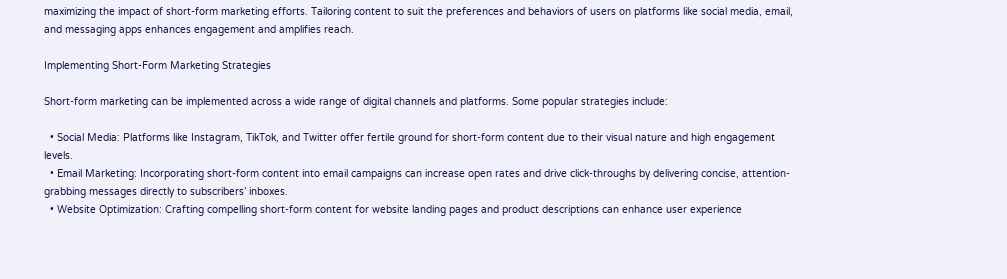maximizing the impact of short-form marketing efforts. Tailoring content to suit the preferences and behaviors of users on platforms like social media, email, and messaging apps enhances engagement and amplifies reach.

Implementing Short-Form Marketing Strategies

Short-form marketing can be implemented across a wide range of digital channels and platforms. Some popular strategies include:

  • Social Media: Platforms like Instagram, TikTok, and Twitter offer fertile ground for short-form content due to their visual nature and high engagement levels.
  • Email Marketing: Incorporating short-form content into email campaigns can increase open rates and drive click-throughs by delivering concise, attention-grabbing messages directly to subscribers’ inboxes.
  • Website Optimization: Crafting compelling short-form content for website landing pages and product descriptions can enhance user experience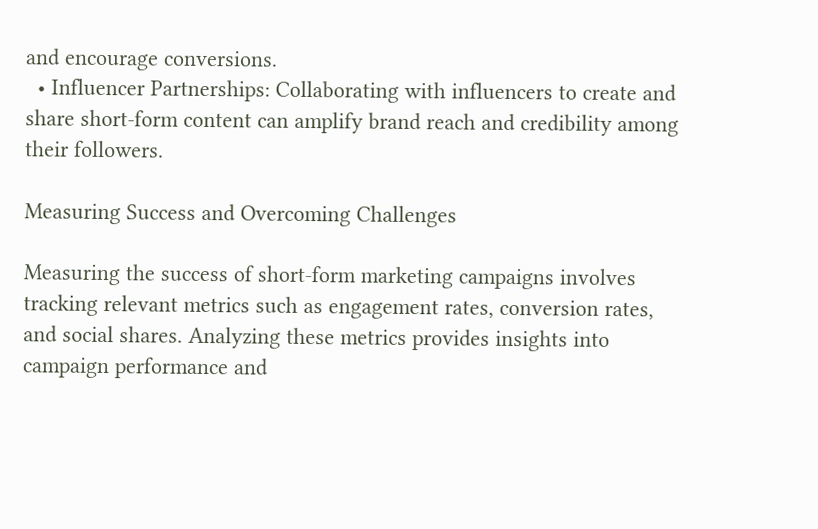and encourage conversions.
  • Influencer Partnerships: Collaborating with influencers to create and share short-form content can amplify brand reach and credibility among their followers.

Measuring Success and Overcoming Challenges

Measuring the success of short-form marketing campaigns involves tracking relevant metrics such as engagement rates, conversion rates, and social shares. Analyzing these metrics provides insights into campaign performance and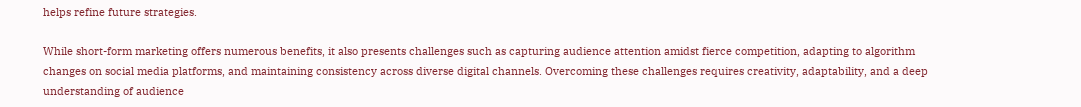helps refine future strategies.

While short-form marketing offers numerous benefits, it also presents challenges such as capturing audience attention amidst fierce competition, adapting to algorithm changes on social media platforms, and maintaining consistency across diverse digital channels. Overcoming these challenges requires creativity, adaptability, and a deep understanding of audience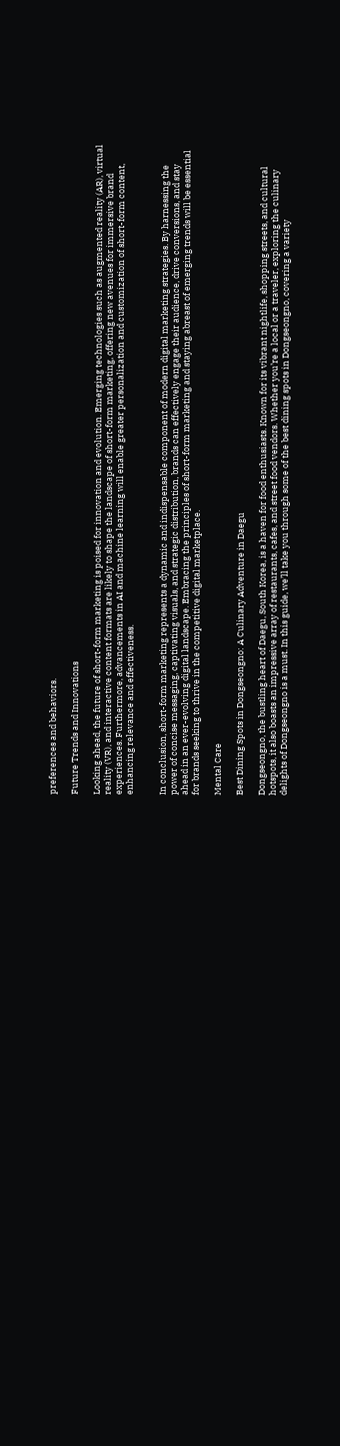preferences and behaviors.

Future Trends and Innovations

Looking ahead, the future of short-form marketing is poised for innovation and evolution. Emerging technologies such as augmented reality (AR), virtual reality (VR), and interactive content formats are likely to shape the landscape of short-form marketing, offering new avenues for immersive brand experiences. Furthermore, advancements in AI and machine learning will enable greater personalization and customization of short-form content, enhancing relevance and effectiveness.


In conclusion, short-form marketing represents a dynamic and indispensable component of modern digital marketing strategies. By harnessing the power of concise messaging, captivating visuals, and strategic distribution, brands can effectively engage their audience, drive conversions, and stay ahead in an ever-evolving digital landscape. Embracing the principles of short-form marketing and staying abreast of emerging trends will be essential for brands seeking to thrive in the competitive digital marketplace.

Mental Care

Best Dining Spots in Dongseongno: A Culinary Adventure in Daegu

Dongseongno, the bustling heart of Daegu, South Korea, is a haven for food enthusiasts. Known for its vibrant nightlife, shopping streets, and cultural hotspots, it also boasts an impressive array of restaurants, cafes, and street food vendors. Whether you’re a local or a traveler, exploring the culinary delights of Dongseongno is a must. In this guide, we’ll take you through some of the best dining spots in Dongseongno, covering a variety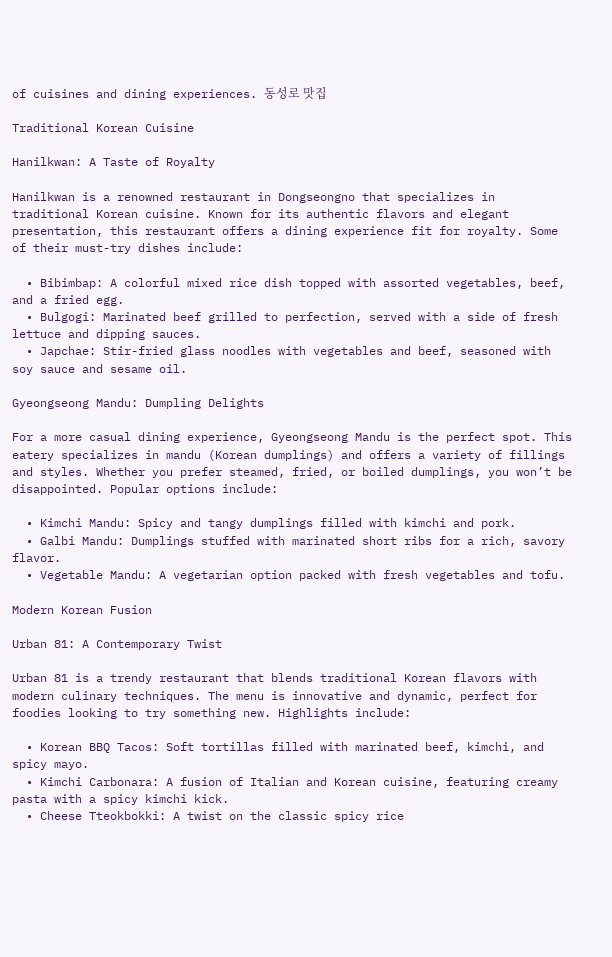of cuisines and dining experiences. 동성로 맛집

Traditional Korean Cuisine

Hanilkwan: A Taste of Royalty

Hanilkwan is a renowned restaurant in Dongseongno that specializes in traditional Korean cuisine. Known for its authentic flavors and elegant presentation, this restaurant offers a dining experience fit for royalty. Some of their must-try dishes include:

  • Bibimbap: A colorful mixed rice dish topped with assorted vegetables, beef, and a fried egg.
  • Bulgogi: Marinated beef grilled to perfection, served with a side of fresh lettuce and dipping sauces.
  • Japchae: Stir-fried glass noodles with vegetables and beef, seasoned with soy sauce and sesame oil.

Gyeongseong Mandu: Dumpling Delights

For a more casual dining experience, Gyeongseong Mandu is the perfect spot. This eatery specializes in mandu (Korean dumplings) and offers a variety of fillings and styles. Whether you prefer steamed, fried, or boiled dumplings, you won’t be disappointed. Popular options include:

  • Kimchi Mandu: Spicy and tangy dumplings filled with kimchi and pork.
  • Galbi Mandu: Dumplings stuffed with marinated short ribs for a rich, savory flavor.
  • Vegetable Mandu: A vegetarian option packed with fresh vegetables and tofu.

Modern Korean Fusion

Urban 81: A Contemporary Twist

Urban 81 is a trendy restaurant that blends traditional Korean flavors with modern culinary techniques. The menu is innovative and dynamic, perfect for foodies looking to try something new. Highlights include:

  • Korean BBQ Tacos: Soft tortillas filled with marinated beef, kimchi, and spicy mayo.
  • Kimchi Carbonara: A fusion of Italian and Korean cuisine, featuring creamy pasta with a spicy kimchi kick.
  • Cheese Tteokbokki: A twist on the classic spicy rice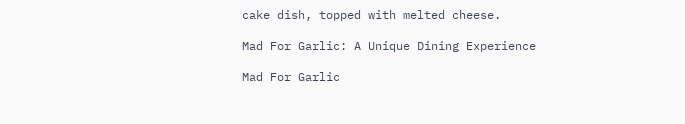cake dish, topped with melted cheese.

Mad For Garlic: A Unique Dining Experience

Mad For Garlic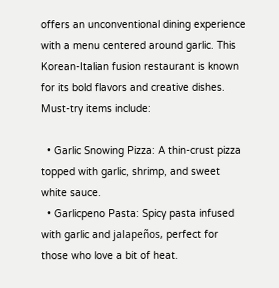offers an unconventional dining experience with a menu centered around garlic. This Korean-Italian fusion restaurant is known for its bold flavors and creative dishes. Must-try items include:

  • Garlic Snowing Pizza: A thin-crust pizza topped with garlic, shrimp, and sweet white sauce.
  • Garlicpeno Pasta: Spicy pasta infused with garlic and jalapeños, perfect for those who love a bit of heat.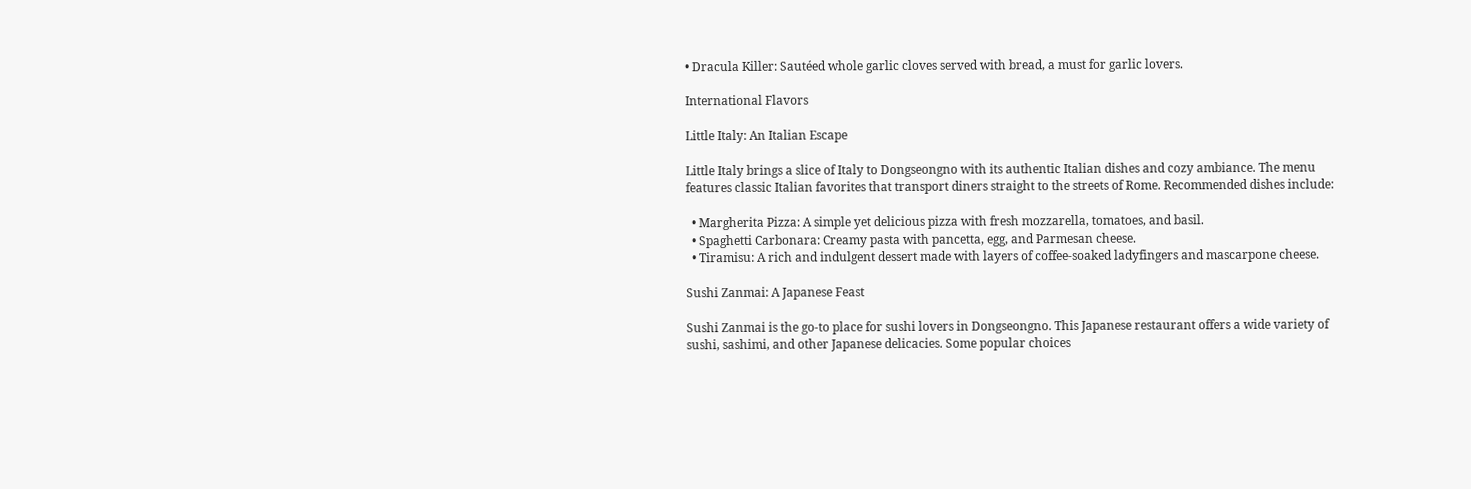• Dracula Killer: Sautéed whole garlic cloves served with bread, a must for garlic lovers.

International Flavors

Little Italy: An Italian Escape

Little Italy brings a slice of Italy to Dongseongno with its authentic Italian dishes and cozy ambiance. The menu features classic Italian favorites that transport diners straight to the streets of Rome. Recommended dishes include:

  • Margherita Pizza: A simple yet delicious pizza with fresh mozzarella, tomatoes, and basil.
  • Spaghetti Carbonara: Creamy pasta with pancetta, egg, and Parmesan cheese.
  • Tiramisu: A rich and indulgent dessert made with layers of coffee-soaked ladyfingers and mascarpone cheese.

Sushi Zanmai: A Japanese Feast

Sushi Zanmai is the go-to place for sushi lovers in Dongseongno. This Japanese restaurant offers a wide variety of sushi, sashimi, and other Japanese delicacies. Some popular choices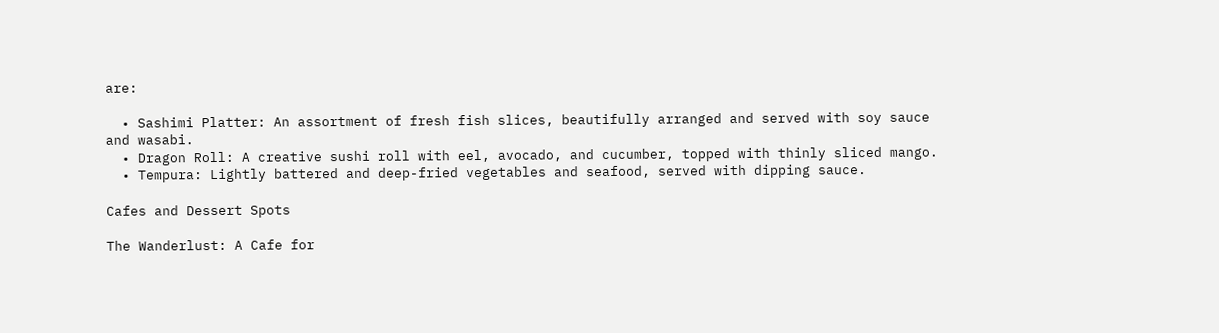are:

  • Sashimi Platter: An assortment of fresh fish slices, beautifully arranged and served with soy sauce and wasabi.
  • Dragon Roll: A creative sushi roll with eel, avocado, and cucumber, topped with thinly sliced mango.
  • Tempura: Lightly battered and deep-fried vegetables and seafood, served with dipping sauce.

Cafes and Dessert Spots

The Wanderlust: A Cafe for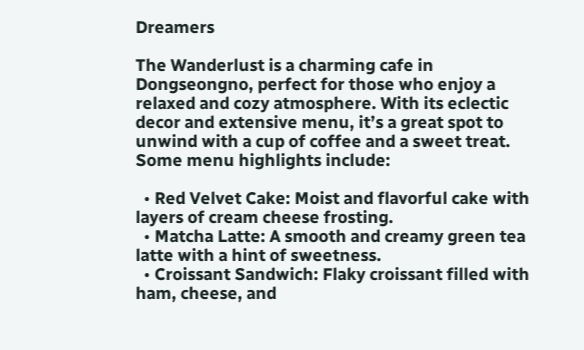Dreamers

The Wanderlust is a charming cafe in Dongseongno, perfect for those who enjoy a relaxed and cozy atmosphere. With its eclectic decor and extensive menu, it’s a great spot to unwind with a cup of coffee and a sweet treat. Some menu highlights include:

  • Red Velvet Cake: Moist and flavorful cake with layers of cream cheese frosting.
  • Matcha Latte: A smooth and creamy green tea latte with a hint of sweetness.
  • Croissant Sandwich: Flaky croissant filled with ham, cheese, and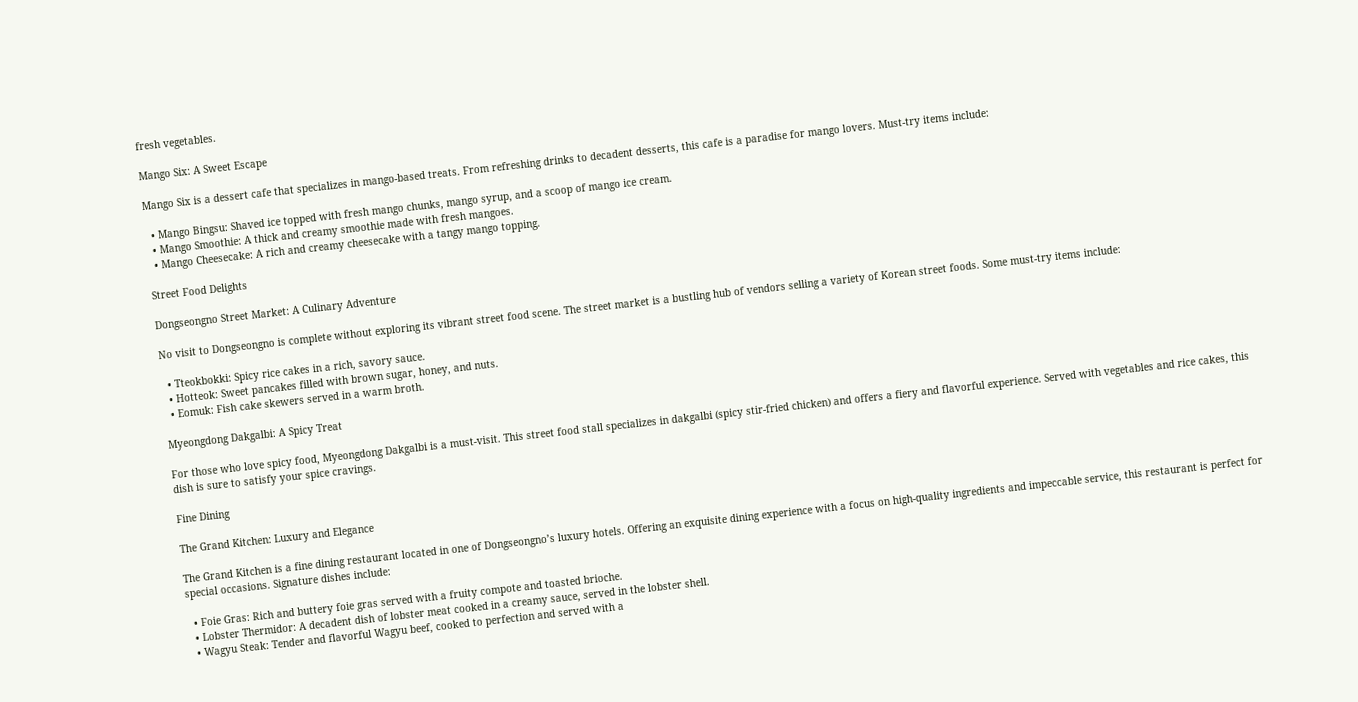fresh vegetables.

Mango Six: A Sweet Escape

Mango Six is a dessert cafe that specializes in mango-based treats. From refreshing drinks to decadent desserts, this cafe is a paradise for mango lovers. Must-try items include:

  • Mango Bingsu: Shaved ice topped with fresh mango chunks, mango syrup, and a scoop of mango ice cream.
  • Mango Smoothie: A thick and creamy smoothie made with fresh mangoes.
  • Mango Cheesecake: A rich and creamy cheesecake with a tangy mango topping.

Street Food Delights

Dongseongno Street Market: A Culinary Adventure

No visit to Dongseongno is complete without exploring its vibrant street food scene. The street market is a bustling hub of vendors selling a variety of Korean street foods. Some must-try items include:

  • Tteokbokki: Spicy rice cakes in a rich, savory sauce.
  • Hotteok: Sweet pancakes filled with brown sugar, honey, and nuts.
  • Eomuk: Fish cake skewers served in a warm broth.

Myeongdong Dakgalbi: A Spicy Treat

For those who love spicy food, Myeongdong Dakgalbi is a must-visit. This street food stall specializes in dakgalbi (spicy stir-fried chicken) and offers a fiery and flavorful experience. Served with vegetables and rice cakes, this dish is sure to satisfy your spice cravings.

Fine Dining

The Grand Kitchen: Luxury and Elegance

The Grand Kitchen is a fine dining restaurant located in one of Dongseongno’s luxury hotels. Offering an exquisite dining experience with a focus on high-quality ingredients and impeccable service, this restaurant is perfect for special occasions. Signature dishes include:

  • Foie Gras: Rich and buttery foie gras served with a fruity compote and toasted brioche.
  • Lobster Thermidor: A decadent dish of lobster meat cooked in a creamy sauce, served in the lobster shell.
  • Wagyu Steak: Tender and flavorful Wagyu beef, cooked to perfection and served with a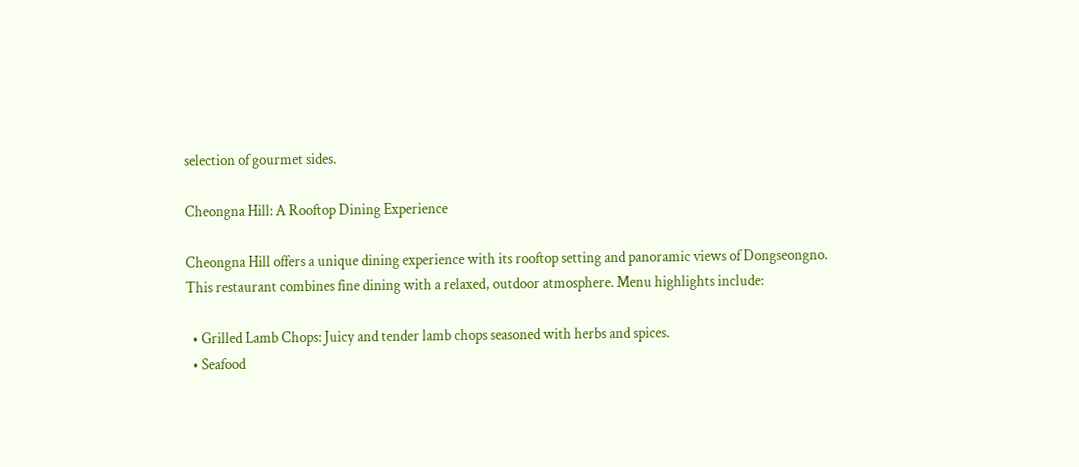selection of gourmet sides.

Cheongna Hill: A Rooftop Dining Experience

Cheongna Hill offers a unique dining experience with its rooftop setting and panoramic views of Dongseongno. This restaurant combines fine dining with a relaxed, outdoor atmosphere. Menu highlights include:

  • Grilled Lamb Chops: Juicy and tender lamb chops seasoned with herbs and spices.
  • Seafood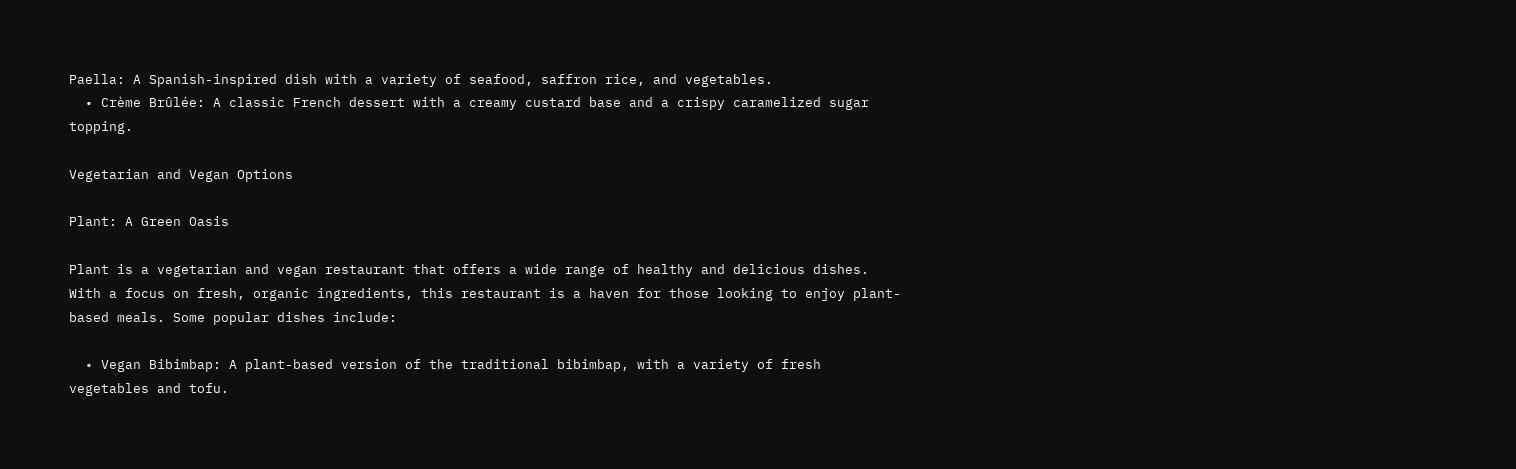Paella: A Spanish-inspired dish with a variety of seafood, saffron rice, and vegetables.
  • Crème Brûlée: A classic French dessert with a creamy custard base and a crispy caramelized sugar topping.

Vegetarian and Vegan Options

Plant: A Green Oasis

Plant is a vegetarian and vegan restaurant that offers a wide range of healthy and delicious dishes. With a focus on fresh, organic ingredients, this restaurant is a haven for those looking to enjoy plant-based meals. Some popular dishes include:

  • Vegan Bibimbap: A plant-based version of the traditional bibimbap, with a variety of fresh vegetables and tofu.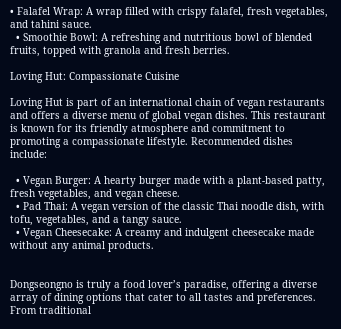• Falafel Wrap: A wrap filled with crispy falafel, fresh vegetables, and tahini sauce.
  • Smoothie Bowl: A refreshing and nutritious bowl of blended fruits, topped with granola and fresh berries.

Loving Hut: Compassionate Cuisine

Loving Hut is part of an international chain of vegan restaurants and offers a diverse menu of global vegan dishes. This restaurant is known for its friendly atmosphere and commitment to promoting a compassionate lifestyle. Recommended dishes include:

  • Vegan Burger: A hearty burger made with a plant-based patty, fresh vegetables, and vegan cheese.
  • Pad Thai: A vegan version of the classic Thai noodle dish, with tofu, vegetables, and a tangy sauce.
  • Vegan Cheesecake: A creamy and indulgent cheesecake made without any animal products.


Dongseongno is truly a food lover’s paradise, offering a diverse array of dining options that cater to all tastes and preferences. From traditional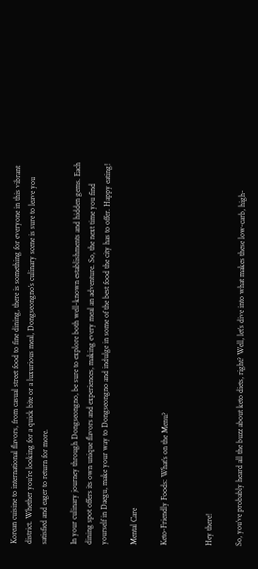Korean cuisine to international flavors, from casual street food to fine dining, there is something for everyone in this vibrant district. Whether you’re looking for a quick bite or a luxurious meal, Dongseongno’s culinary scene is sure to leave you satisfied and eager to return for more.

In your culinary journey through Dongseongno, be sure to explore both well-known establishments and hidden gems. Each dining spot offers its own unique flavors and experiences, making every meal an adventure. So, the next time you find yourself in Daegu, make your way to Dongseongno and indulge in some of the best food the city has to offer. Happy eating!

Mental Care

Keto-Friendly Foods: What’s on the Menu?


Hey there!

So, you’ve probably heard all the buzz about keto diets, right? Well, let’s dive into what makes these low-carb, high-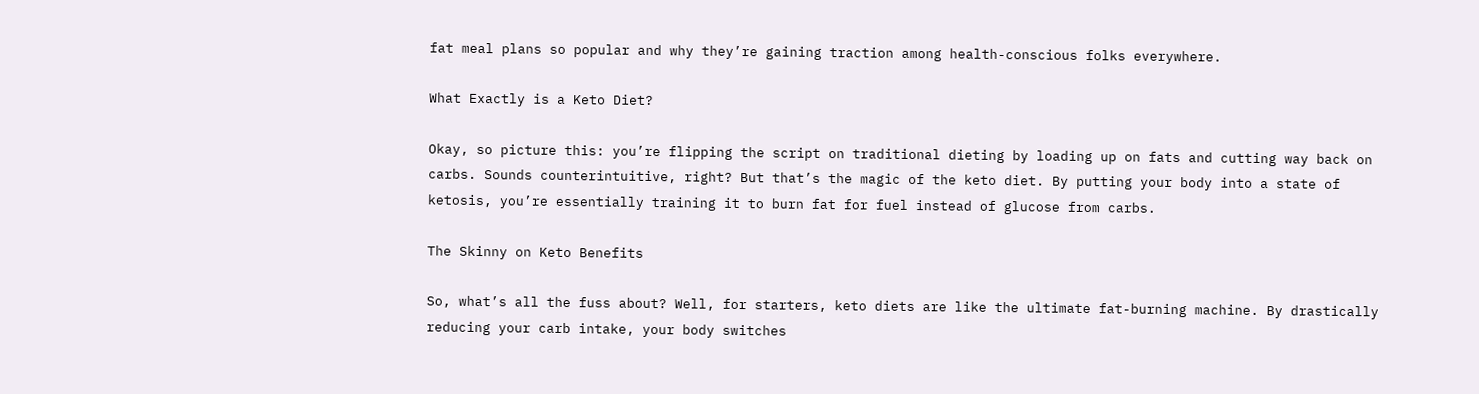fat meal plans so popular and why they’re gaining traction among health-conscious folks everywhere.

What Exactly is a Keto Diet?

Okay, so picture this: you’re flipping the script on traditional dieting by loading up on fats and cutting way back on carbs. Sounds counterintuitive, right? But that’s the magic of the keto diet. By putting your body into a state of ketosis, you’re essentially training it to burn fat for fuel instead of glucose from carbs.

The Skinny on Keto Benefits

So, what’s all the fuss about? Well, for starters, keto diets are like the ultimate fat-burning machine. By drastically reducing your carb intake, your body switches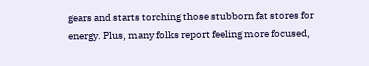gears and starts torching those stubborn fat stores for energy. Plus, many folks report feeling more focused,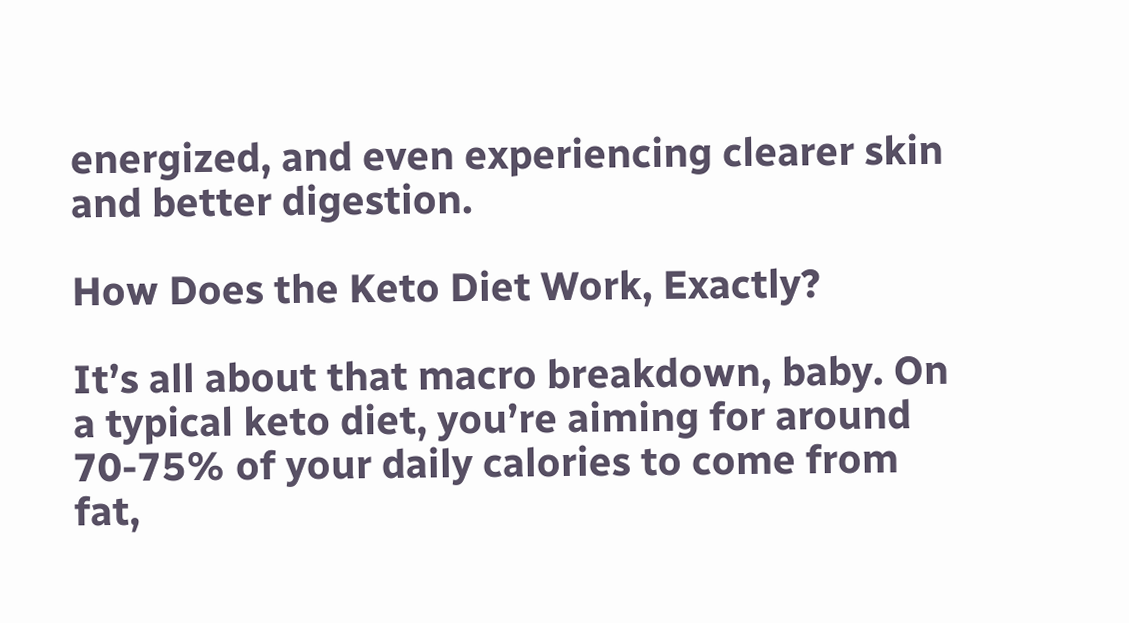energized, and even experiencing clearer skin and better digestion.

How Does the Keto Diet Work, Exactly?

It’s all about that macro breakdown, baby. On a typical keto diet, you’re aiming for around 70-75% of your daily calories to come from fat,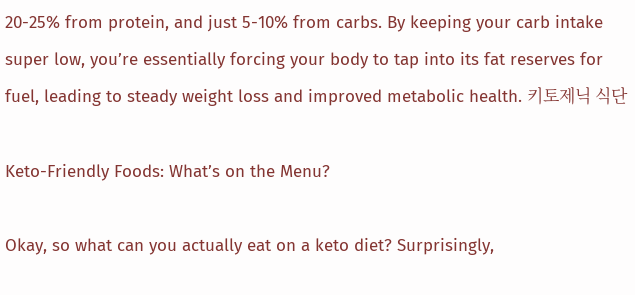20-25% from protein, and just 5-10% from carbs. By keeping your carb intake super low, you’re essentially forcing your body to tap into its fat reserves for fuel, leading to steady weight loss and improved metabolic health. 키토제닉 식단

Keto-Friendly Foods: What’s on the Menu?

Okay, so what can you actually eat on a keto diet? Surprisingly,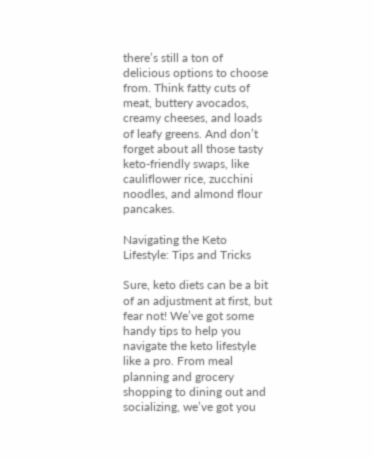there’s still a ton of delicious options to choose from. Think fatty cuts of meat, buttery avocados, creamy cheeses, and loads of leafy greens. And don’t forget about all those tasty keto-friendly swaps, like cauliflower rice, zucchini noodles, and almond flour pancakes.

Navigating the Keto Lifestyle: Tips and Tricks

Sure, keto diets can be a bit of an adjustment at first, but fear not! We’ve got some handy tips to help you navigate the keto lifestyle like a pro. From meal planning and grocery shopping to dining out and socializing, we’ve got you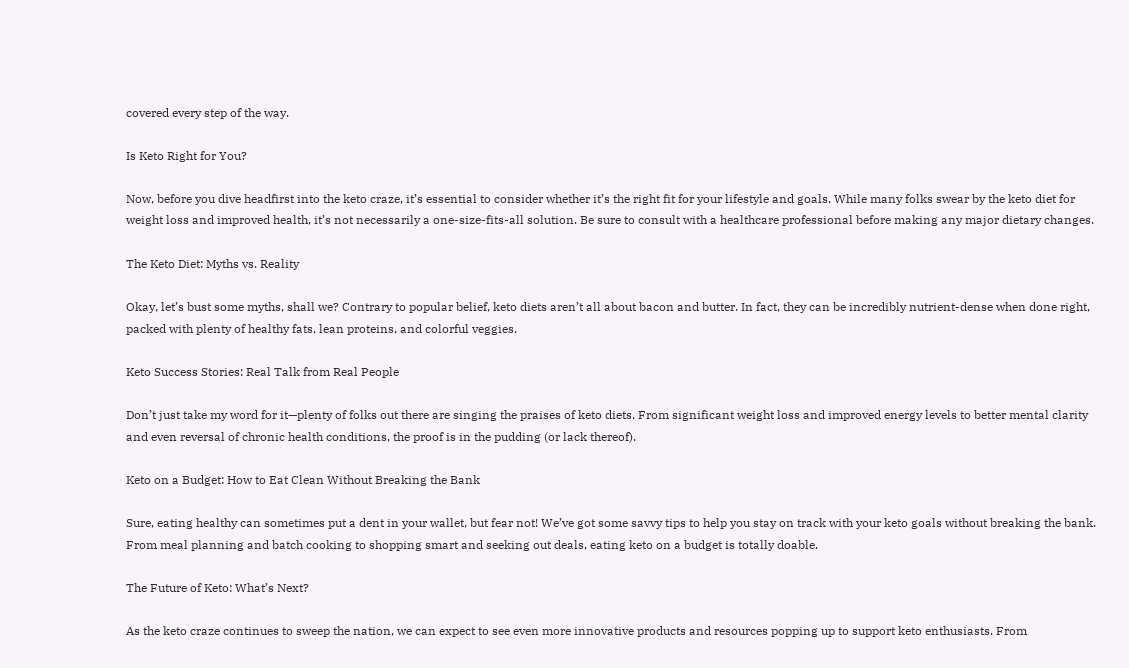covered every step of the way.

Is Keto Right for You?

Now, before you dive headfirst into the keto craze, it’s essential to consider whether it’s the right fit for your lifestyle and goals. While many folks swear by the keto diet for weight loss and improved health, it’s not necessarily a one-size-fits-all solution. Be sure to consult with a healthcare professional before making any major dietary changes.

The Keto Diet: Myths vs. Reality

Okay, let’s bust some myths, shall we? Contrary to popular belief, keto diets aren’t all about bacon and butter. In fact, they can be incredibly nutrient-dense when done right, packed with plenty of healthy fats, lean proteins, and colorful veggies.

Keto Success Stories: Real Talk from Real People

Don’t just take my word for it—plenty of folks out there are singing the praises of keto diets. From significant weight loss and improved energy levels to better mental clarity and even reversal of chronic health conditions, the proof is in the pudding (or lack thereof).

Keto on a Budget: How to Eat Clean Without Breaking the Bank

Sure, eating healthy can sometimes put a dent in your wallet, but fear not! We’ve got some savvy tips to help you stay on track with your keto goals without breaking the bank. From meal planning and batch cooking to shopping smart and seeking out deals, eating keto on a budget is totally doable.

The Future of Keto: What’s Next?

As the keto craze continues to sweep the nation, we can expect to see even more innovative products and resources popping up to support keto enthusiasts. From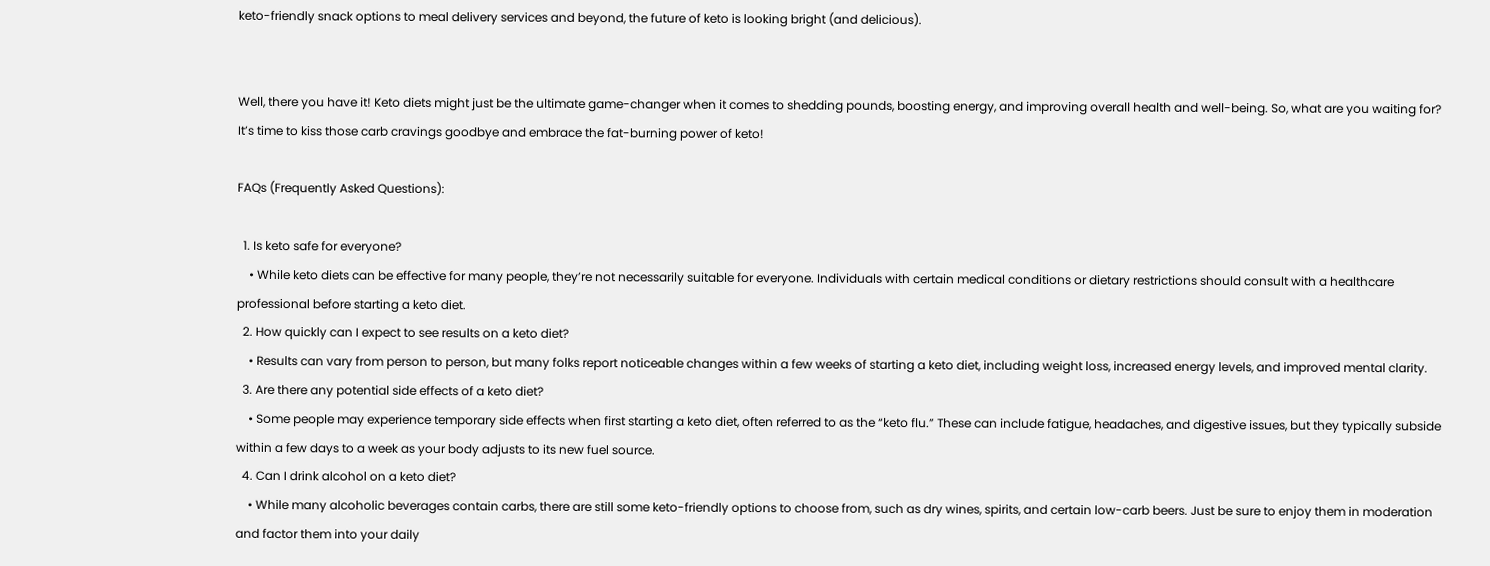keto-friendly snack options to meal delivery services and beyond, the future of keto is looking bright (and delicious).


Well, there you have it! Keto diets might just be the ultimate game-changer when it comes to shedding pounds, boosting energy, and improving overall health and well-being. So, what are you waiting for? It’s time to kiss those carb cravings goodbye and embrace the fat-burning power of keto!

FAQs (Frequently Asked Questions):

  1. Is keto safe for everyone?
    • While keto diets can be effective for many people, they’re not necessarily suitable for everyone. Individuals with certain medical conditions or dietary restrictions should consult with a healthcare professional before starting a keto diet.
  2. How quickly can I expect to see results on a keto diet?
    • Results can vary from person to person, but many folks report noticeable changes within a few weeks of starting a keto diet, including weight loss, increased energy levels, and improved mental clarity.
  3. Are there any potential side effects of a keto diet?
    • Some people may experience temporary side effects when first starting a keto diet, often referred to as the “keto flu.” These can include fatigue, headaches, and digestive issues, but they typically subside within a few days to a week as your body adjusts to its new fuel source.
  4. Can I drink alcohol on a keto diet?
    • While many alcoholic beverages contain carbs, there are still some keto-friendly options to choose from, such as dry wines, spirits, and certain low-carb beers. Just be sure to enjoy them in moderation and factor them into your daily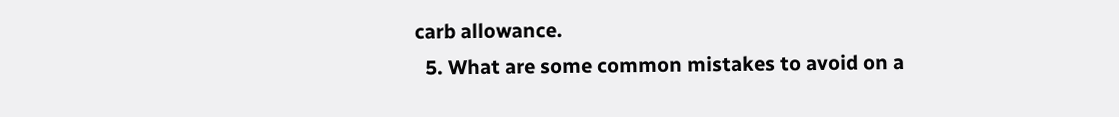carb allowance.
  5. What are some common mistakes to avoid on a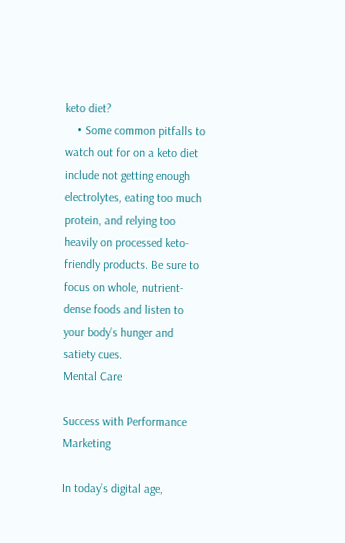keto diet?
    • Some common pitfalls to watch out for on a keto diet include not getting enough electrolytes, eating too much protein, and relying too heavily on processed keto-friendly products. Be sure to focus on whole, nutrient-dense foods and listen to your body’s hunger and satiety cues.
Mental Care

Success with Performance Marketing

In today’s digital age,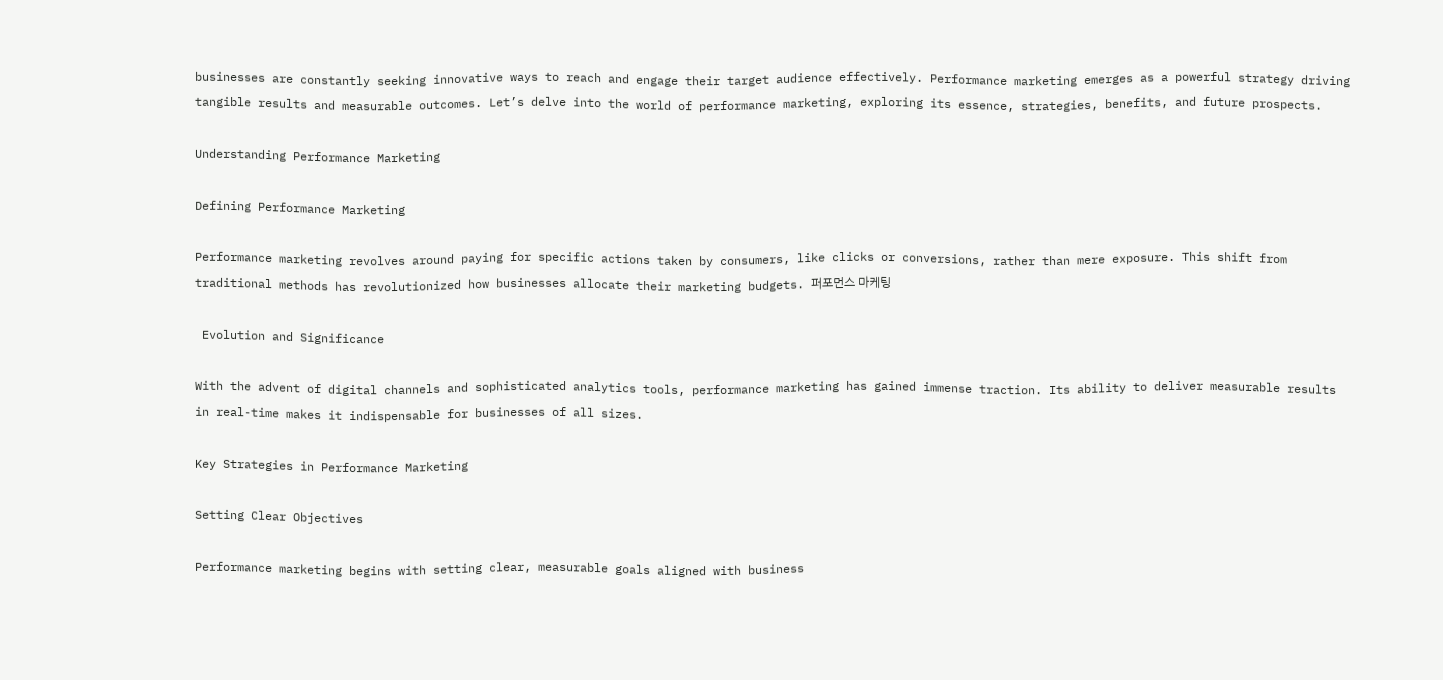businesses are constantly seeking innovative ways to reach and engage their target audience effectively. Performance marketing emerges as a powerful strategy driving tangible results and measurable outcomes. Let’s delve into the world of performance marketing, exploring its essence, strategies, benefits, and future prospects.

Understanding Performance Marketing

Defining Performance Marketing

Performance marketing revolves around paying for specific actions taken by consumers, like clicks or conversions, rather than mere exposure. This shift from traditional methods has revolutionized how businesses allocate their marketing budgets. 퍼포먼스 마케팅

 Evolution and Significance

With the advent of digital channels and sophisticated analytics tools, performance marketing has gained immense traction. Its ability to deliver measurable results in real-time makes it indispensable for businesses of all sizes.

Key Strategies in Performance Marketing

Setting Clear Objectives

Performance marketing begins with setting clear, measurable goals aligned with business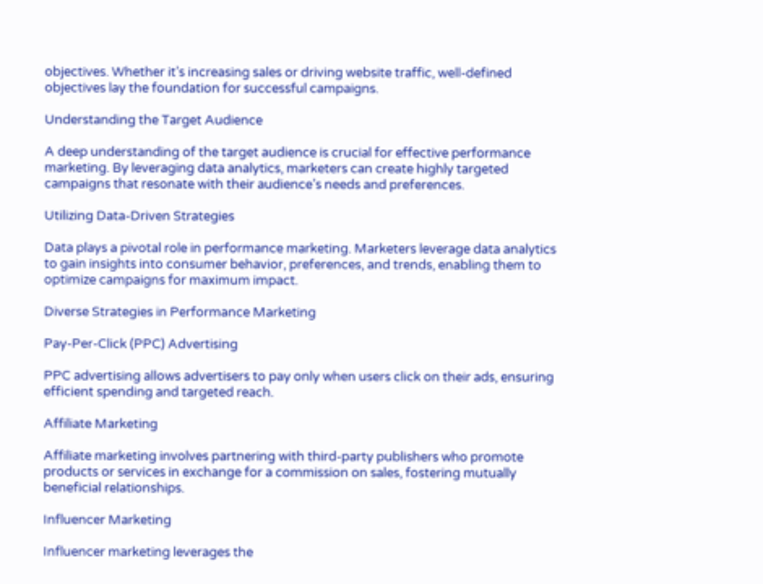objectives. Whether it’s increasing sales or driving website traffic, well-defined objectives lay the foundation for successful campaigns.

Understanding the Target Audience

A deep understanding of the target audience is crucial for effective performance marketing. By leveraging data analytics, marketers can create highly targeted campaigns that resonate with their audience’s needs and preferences.

Utilizing Data-Driven Strategies

Data plays a pivotal role in performance marketing. Marketers leverage data analytics to gain insights into consumer behavior, preferences, and trends, enabling them to optimize campaigns for maximum impact.

Diverse Strategies in Performance Marketing

Pay-Per-Click (PPC) Advertising

PPC advertising allows advertisers to pay only when users click on their ads, ensuring efficient spending and targeted reach.

Affiliate Marketing

Affiliate marketing involves partnering with third-party publishers who promote products or services in exchange for a commission on sales, fostering mutually beneficial relationships.

Influencer Marketing

Influencer marketing leverages the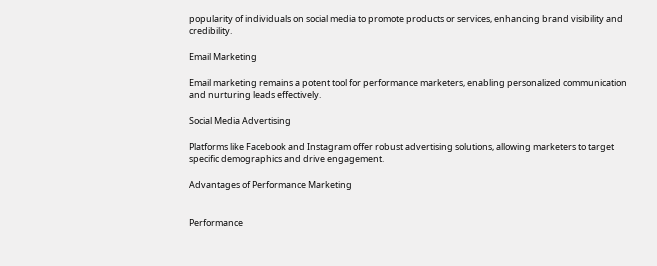popularity of individuals on social media to promote products or services, enhancing brand visibility and credibility.

Email Marketing

Email marketing remains a potent tool for performance marketers, enabling personalized communication and nurturing leads effectively.

Social Media Advertising

Platforms like Facebook and Instagram offer robust advertising solutions, allowing marketers to target specific demographics and drive engagement.

Advantages of Performance Marketing


Performance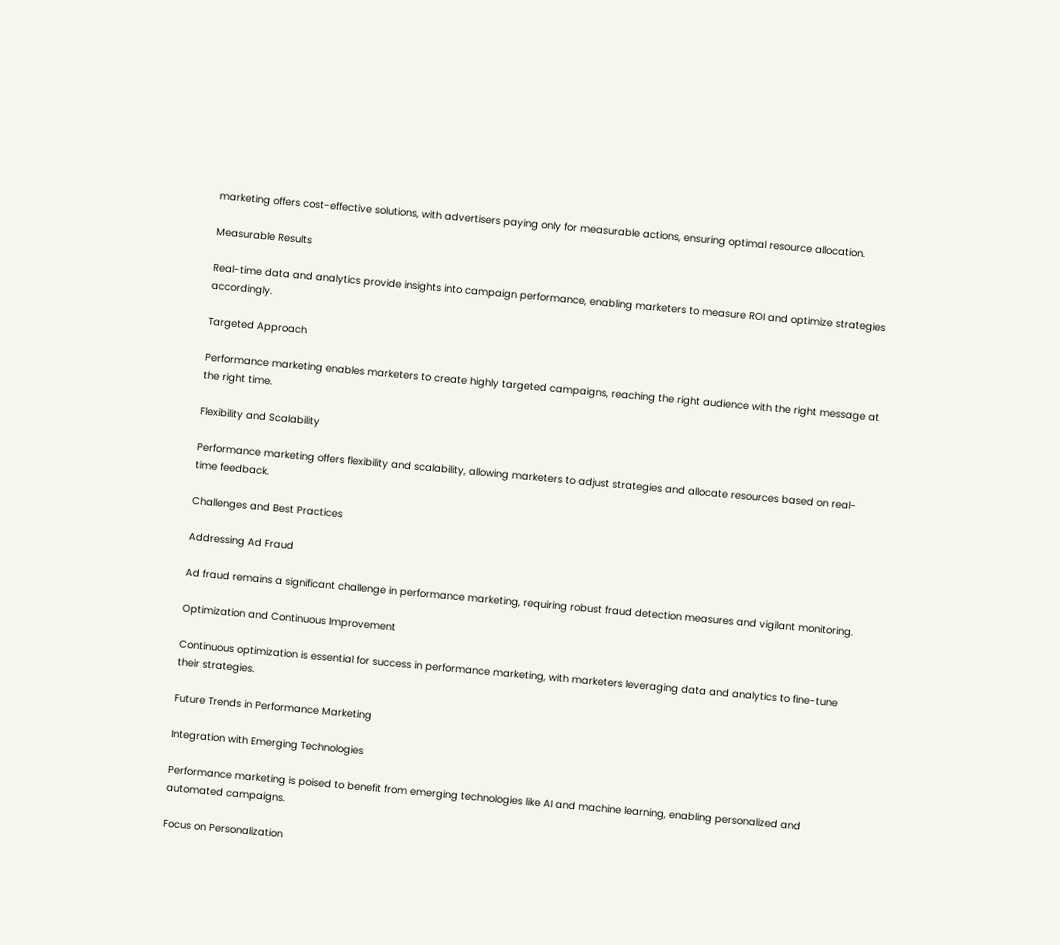marketing offers cost-effective solutions, with advertisers paying only for measurable actions, ensuring optimal resource allocation.

Measurable Results

Real-time data and analytics provide insights into campaign performance, enabling marketers to measure ROI and optimize strategies accordingly.

Targeted Approach

Performance marketing enables marketers to create highly targeted campaigns, reaching the right audience with the right message at the right time.

Flexibility and Scalability

Performance marketing offers flexibility and scalability, allowing marketers to adjust strategies and allocate resources based on real-time feedback.

Challenges and Best Practices

Addressing Ad Fraud

Ad fraud remains a significant challenge in performance marketing, requiring robust fraud detection measures and vigilant monitoring.

Optimization and Continuous Improvement

Continuous optimization is essential for success in performance marketing, with marketers leveraging data and analytics to fine-tune their strategies.

Future Trends in Performance Marketing

Integration with Emerging Technologies

Performance marketing is poised to benefit from emerging technologies like AI and machine learning, enabling personalized and automated campaigns.

Focus on Personalization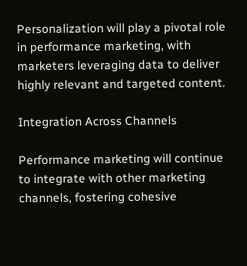Personalization will play a pivotal role in performance marketing, with marketers leveraging data to deliver highly relevant and targeted content.

Integration Across Channels

Performance marketing will continue to integrate with other marketing channels, fostering cohesive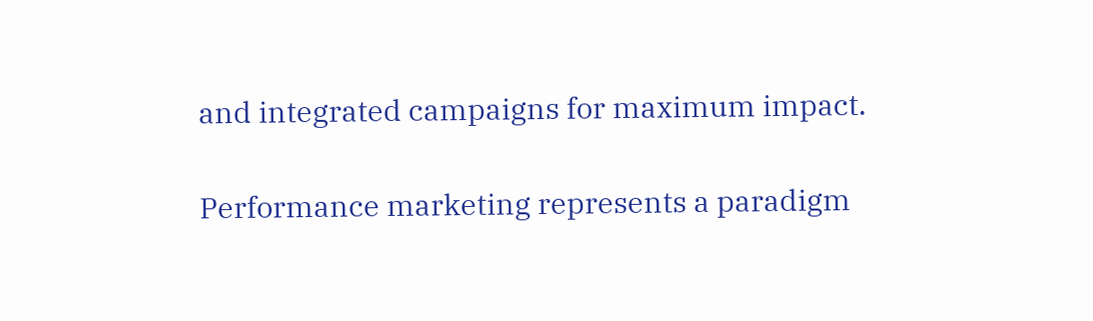and integrated campaigns for maximum impact.


Performance marketing represents a paradigm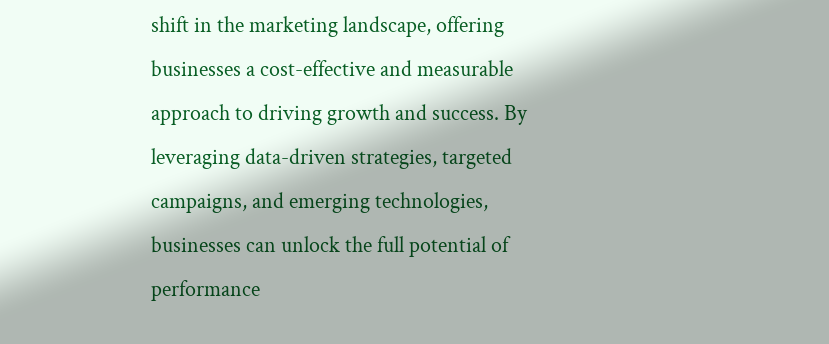shift in the marketing landscape, offering businesses a cost-effective and measurable approach to driving growth and success. By leveraging data-driven strategies, targeted campaigns, and emerging technologies, businesses can unlock the full potential of performance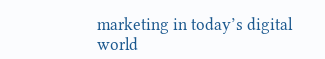marketing in today’s digital world